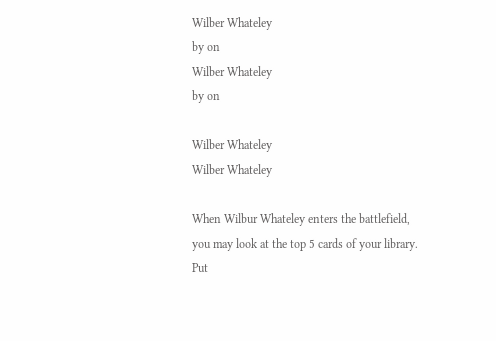Wilber Whateley
by on
Wilber Whateley
by on

Wilber Whateley
Wilber Whateley

When Wilbur Whateley enters the battlefield,
you may look at the top 5 cards of your library.
Put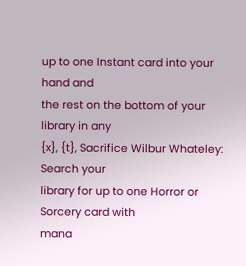up to one Instant card into your hand and
the rest on the bottom of your library in any
{x}, {t}, Sacrifice Wilbur Whateley: Search your
library for up to one Horror or Sorcery card with
mana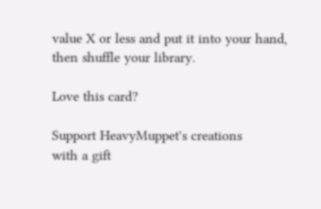value X or less and put it into your hand,
then shuffle your library.

Love this card?

Support HeavyMuppet's creations
with a gift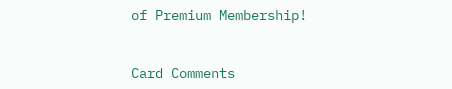of Premium Membership!


Card Comments